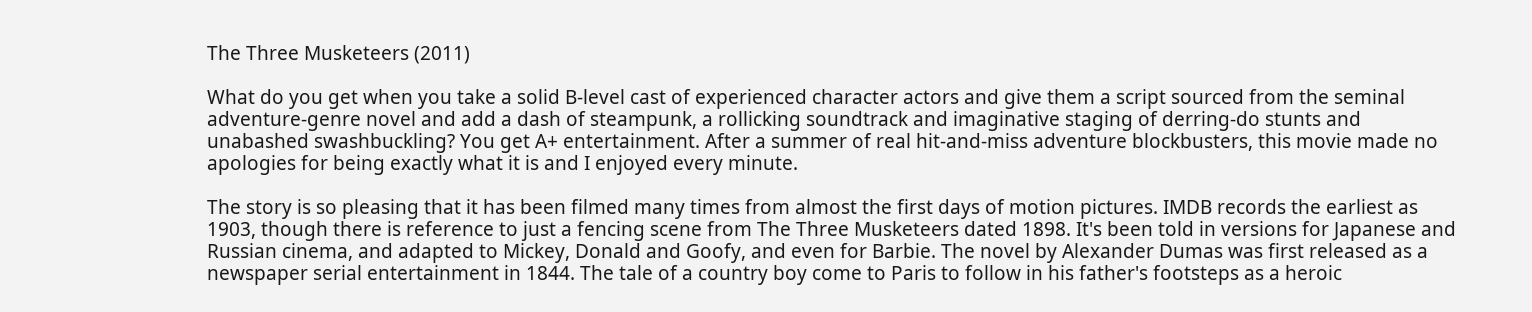The Three Musketeers (2011)

What do you get when you take a solid B-level cast of experienced character actors and give them a script sourced from the seminal adventure-genre novel and add a dash of steampunk, a rollicking soundtrack and imaginative staging of derring-do stunts and unabashed swashbuckling? You get A+ entertainment. After a summer of real hit-and-miss adventure blockbusters, this movie made no apologies for being exactly what it is and I enjoyed every minute.

The story is so pleasing that it has been filmed many times from almost the first days of motion pictures. IMDB records the earliest as 1903, though there is reference to just a fencing scene from The Three Musketeers dated 1898. It's been told in versions for Japanese and Russian cinema, and adapted to Mickey, Donald and Goofy, and even for Barbie. The novel by Alexander Dumas was first released as a newspaper serial entertainment in 1844. The tale of a country boy come to Paris to follow in his father's footsteps as a heroic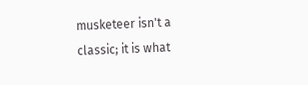musketeer isn't a classic; it is what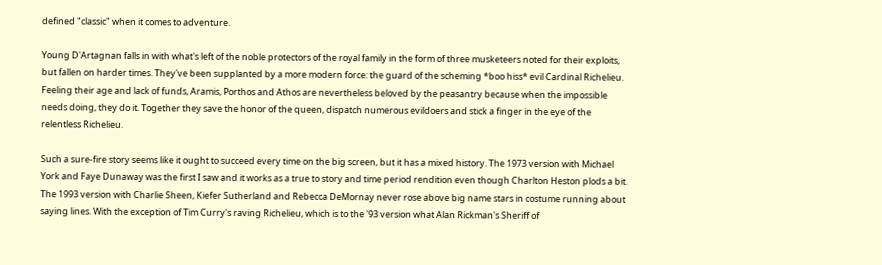defined "classic" when it comes to adventure.

Young D'Artagnan falls in with what's left of the noble protectors of the royal family in the form of three musketeers noted for their exploits, but fallen on harder times. They've been supplanted by a more modern force: the guard of the scheming *boo hiss* evil Cardinal Richelieu. Feeling their age and lack of funds, Aramis, Porthos and Athos are nevertheless beloved by the peasantry because when the impossible needs doing, they do it. Together they save the honor of the queen, dispatch numerous evildoers and stick a finger in the eye of the relentless Richelieu.

Such a sure-fire story seems like it ought to succeed every time on the big screen, but it has a mixed history. The 1973 version with Michael York and Faye Dunaway was the first I saw and it works as a true to story and time period rendition even though Charlton Heston plods a bit. The 1993 version with Charlie Sheen, Kiefer Sutherland and Rebecca DeMornay never rose above big name stars in costume running about saying lines. With the exception of Tim Curry's raving Richelieu, which is to the '93 version what Alan Rickman's Sheriff of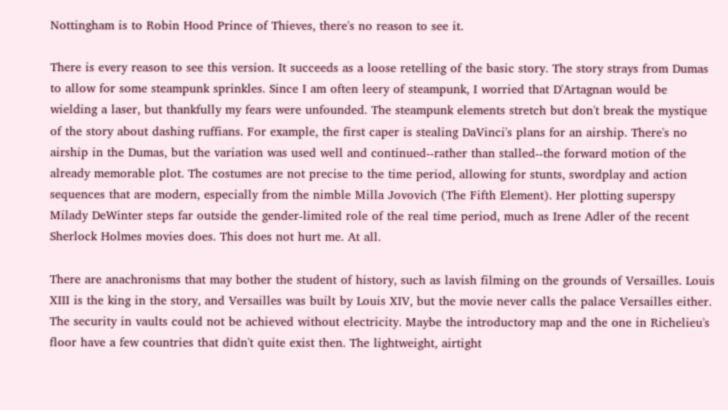Nottingham is to Robin Hood Prince of Thieves, there's no reason to see it.

There is every reason to see this version. It succeeds as a loose retelling of the basic story. The story strays from Dumas to allow for some steampunk sprinkles. Since I am often leery of steampunk, I worried that D'Artagnan would be wielding a laser, but thankfully my fears were unfounded. The steampunk elements stretch but don't break the mystique of the story about dashing ruffians. For example, the first caper is stealing DaVinci's plans for an airship. There's no airship in the Dumas, but the variation was used well and continued--rather than stalled--the forward motion of the already memorable plot. The costumes are not precise to the time period, allowing for stunts, swordplay and action sequences that are modern, especially from the nimble Milla Jovovich (The Fifth Element). Her plotting superspy Milady DeWinter steps far outside the gender-limited role of the real time period, much as Irene Adler of the recent Sherlock Holmes movies does. This does not hurt me. At all.

There are anachronisms that may bother the student of history, such as lavish filming on the grounds of Versailles. Louis XIII is the king in the story, and Versailles was built by Louis XIV, but the movie never calls the palace Versailles either. The security in vaults could not be achieved without electricity. Maybe the introductory map and the one in Richelieu's floor have a few countries that didn't quite exist then. The lightweight, airtight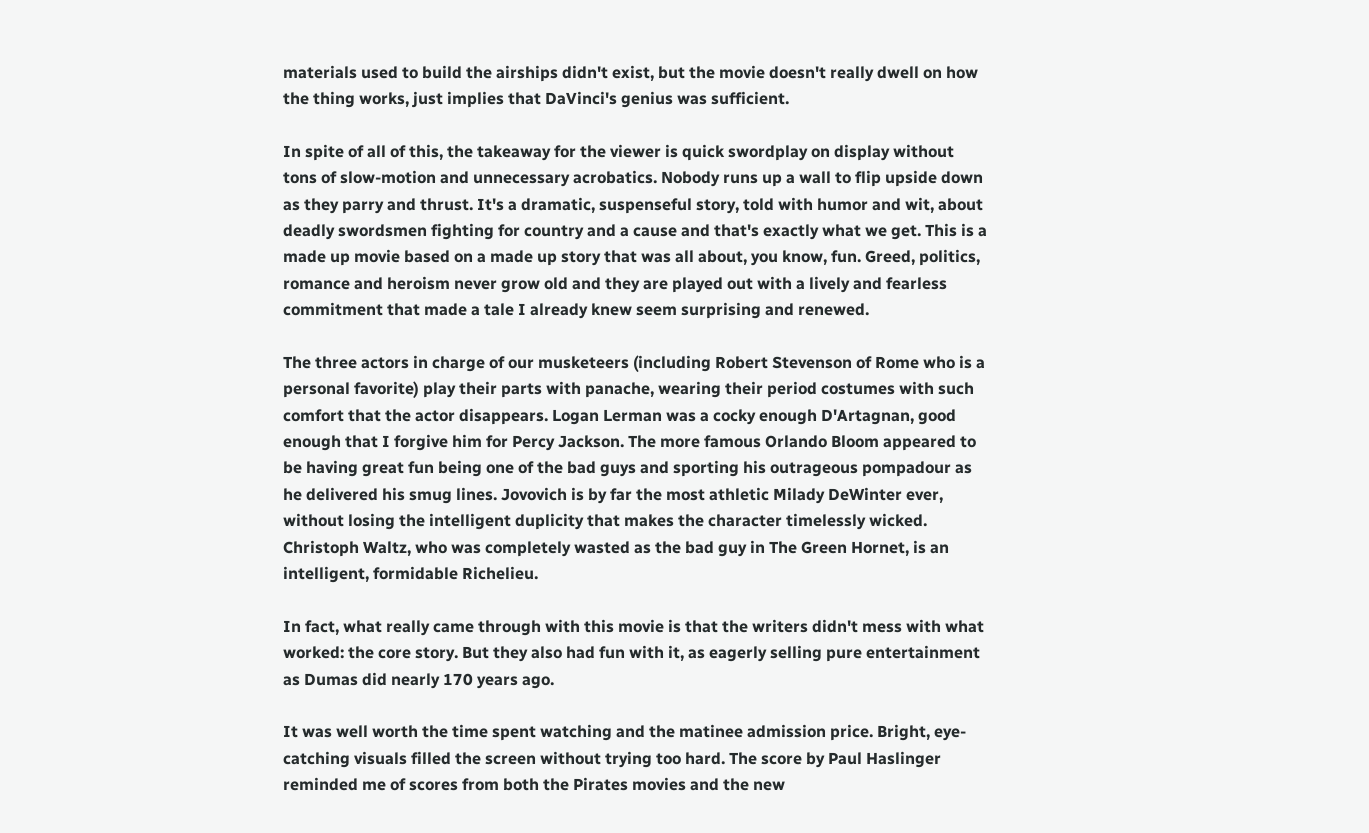materials used to build the airships didn't exist, but the movie doesn't really dwell on how the thing works, just implies that DaVinci's genius was sufficient.

In spite of all of this, the takeaway for the viewer is quick swordplay on display without tons of slow-motion and unnecessary acrobatics. Nobody runs up a wall to flip upside down as they parry and thrust. It's a dramatic, suspenseful story, told with humor and wit, about deadly swordsmen fighting for country and a cause and that's exactly what we get. This is a made up movie based on a made up story that was all about, you know, fun. Greed, politics, romance and heroism never grow old and they are played out with a lively and fearless commitment that made a tale I already knew seem surprising and renewed.

The three actors in charge of our musketeers (including Robert Stevenson of Rome who is a personal favorite) play their parts with panache, wearing their period costumes with such comfort that the actor disappears. Logan Lerman was a cocky enough D'Artagnan, good enough that I forgive him for Percy Jackson. The more famous Orlando Bloom appeared to be having great fun being one of the bad guys and sporting his outrageous pompadour as he delivered his smug lines. Jovovich is by far the most athletic Milady DeWinter ever, without losing the intelligent duplicity that makes the character timelessly wicked. Christoph Waltz, who was completely wasted as the bad guy in The Green Hornet, is an intelligent, formidable Richelieu.

In fact, what really came through with this movie is that the writers didn't mess with what worked: the core story. But they also had fun with it, as eagerly selling pure entertainment as Dumas did nearly 170 years ago.

It was well worth the time spent watching and the matinee admission price. Bright, eye-catching visuals filled the screen without trying too hard. The score by Paul Haslinger reminded me of scores from both the Pirates movies and the new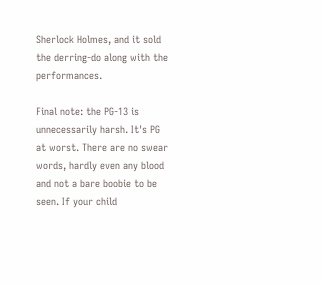Sherlock Holmes, and it sold the derring-do along with the performances.

Final note: the PG-13 is unnecessarily harsh. It's PG at worst. There are no swear words, hardly even any blood and not a bare boobie to be seen. If your child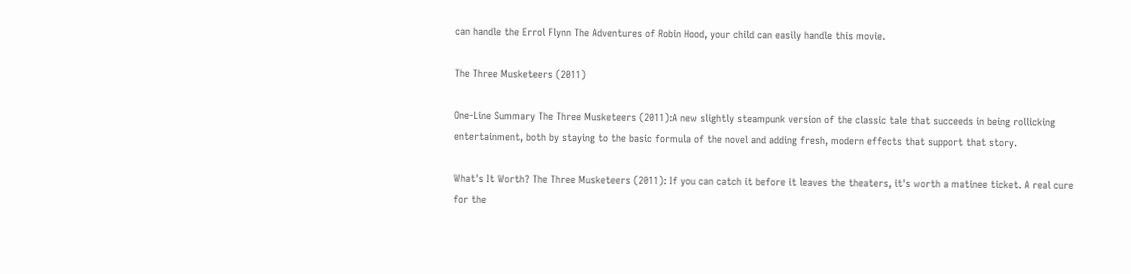can handle the Errol Flynn The Adventures of Robin Hood, your child can easily handle this movie.

The Three Musketeers (2011)

One-Line Summary The Three Musketeers (2011):A new slightly steampunk version of the classic tale that succeeds in being rollicking entertainment, both by staying to the basic formula of the novel and adding fresh, modern effects that support that story.

What's It Worth? The Three Musketeers (2011): If you can catch it before it leaves the theaters, it's worth a matinee ticket. A real cure for the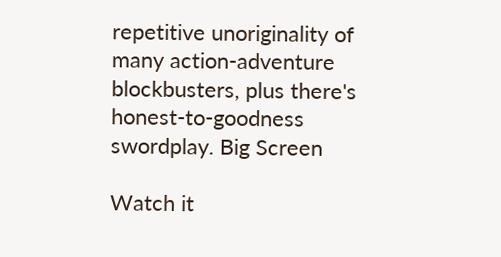repetitive unoriginality of many action-adventure blockbusters, plus there's honest-to-goodness swordplay. Big Screen

Watch it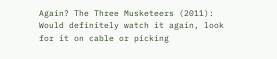Again? The Three Musketeers (2011): Would definitely watch it again, look for it on cable or picking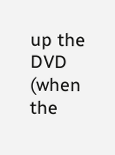up the DVD (when the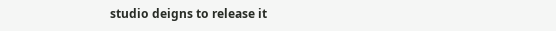studio deigns to release it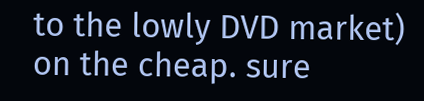to the lowly DVD market) on the cheap. sure